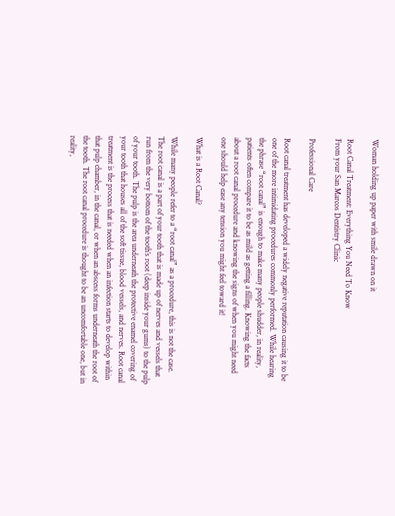Woman holding up paper with smile drawn on it

Root Canal Treatment: Everything You Need To Know
From your San Marcos Dentistry Clinic

Professional Care

Root canal treatment has developed a widely negative reputation causing it to be one of the more intimidating procedures commonly performed. While hearing the phrase “root canal” is enough to make many people shudder, in reality, patients often compare it to be as mild as getting a filling. Knowing the facts about a root canal procedure and knowing the signs of when you might need one should help ease any tension you might feel toward it!

What is a Root Canal?

While many people refer to a “root canal” as a procedure, this is not the case. The root canal is a part of your tooth that is made up of nerves and vessels that run from the very bottom of the tooth’s root (deep inside your gums) to the pulp of your tooth. The pulp is the area underneath the protective enamel covering of your tooth that houses all of the soft tissue, blood vessels, and nerves. Root canal treatment is the process that is needed when an infection starts to develop within that pulp chamber, in the canal, or when an abscess forms underneath the root of the tooth. The root canal procedure is thought to be an uncomfortable one, but in reality,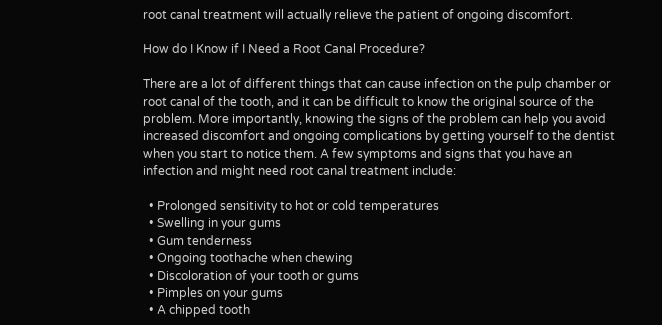root canal treatment will actually relieve the patient of ongoing discomfort.

How do I Know if I Need a Root Canal Procedure?

There are a lot of different things that can cause infection on the pulp chamber or root canal of the tooth, and it can be difficult to know the original source of the problem. More importantly, knowing the signs of the problem can help you avoid increased discomfort and ongoing complications by getting yourself to the dentist when you start to notice them. A few symptoms and signs that you have an infection and might need root canal treatment include:

  • Prolonged sensitivity to hot or cold temperatures
  • Swelling in your gums
  • Gum tenderness
  • Ongoing toothache when chewing
  • Discoloration of your tooth or gums
  • Pimples on your gums
  • A chipped tooth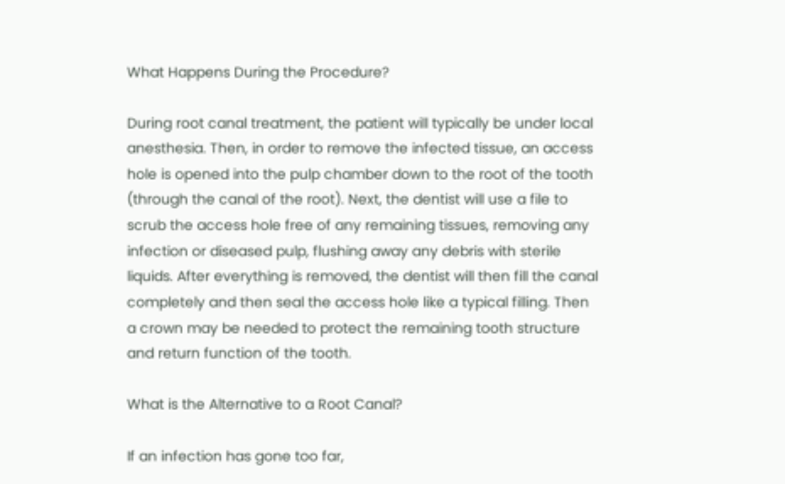What Happens During the Procedure?

During root canal treatment, the patient will typically be under local anesthesia. Then, in order to remove the infected tissue, an access hole is opened into the pulp chamber down to the root of the tooth (through the canal of the root). Next, the dentist will use a file to scrub the access hole free of any remaining tissues, removing any infection or diseased pulp, flushing away any debris with sterile liquids. After everything is removed, the dentist will then fill the canal completely and then seal the access hole like a typical filling. Then a crown may be needed to protect the remaining tooth structure and return function of the tooth.

What is the Alternative to a Root Canal?

If an infection has gone too far,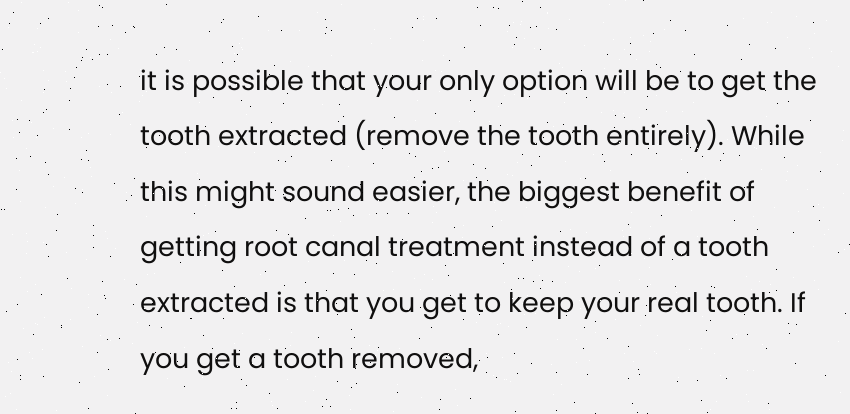it is possible that your only option will be to get the tooth extracted (remove the tooth entirely). While this might sound easier, the biggest benefit of getting root canal treatment instead of a tooth extracted is that you get to keep your real tooth. If you get a tooth removed,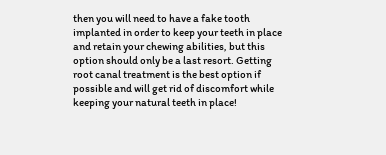then you will need to have a fake tooth implanted in order to keep your teeth in place and retain your chewing abilities, but this option should only be a last resort. Getting root canal treatment is the best option if possible and will get rid of discomfort while keeping your natural teeth in place!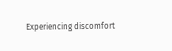Experiencing discomfort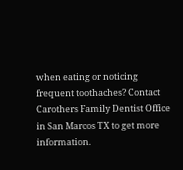when eating or noticing frequent toothaches? Contact Carothers Family Dentist Office in San Marcos TX to get more information.